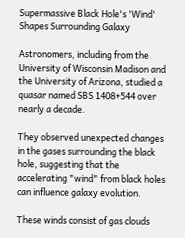Supermassive Black Hole's 'Wind' Shapes Surrounding Galaxy

Astronomers, including from the University of Wisconsin Madison and the University of Arizona, studied a quasar named SBS 1408+544 over nearly a decade.

They observed unexpected changes in the gases surrounding the black hole, suggesting that the accelerating "wind" from black holes can influence galaxy evolution.

These winds consist of gas clouds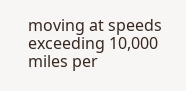moving at speeds exceeding 10,000 miles per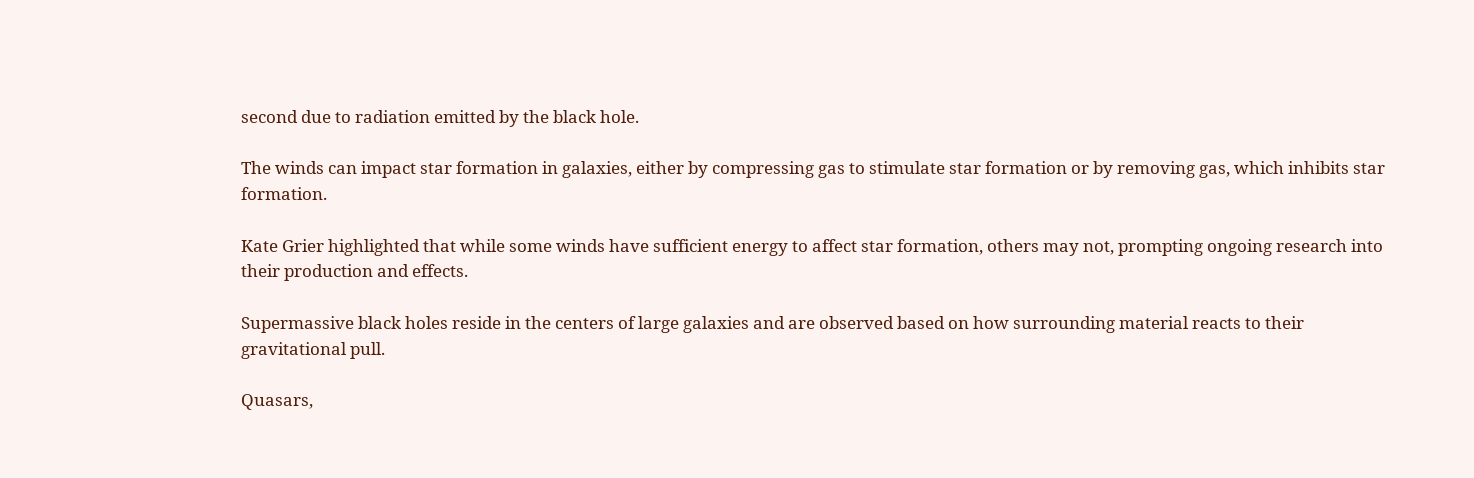second due to radiation emitted by the black hole.

The winds can impact star formation in galaxies, either by compressing gas to stimulate star formation or by removing gas, which inhibits star formation.

Kate Grier highlighted that while some winds have sufficient energy to affect star formation, others may not, prompting ongoing research into their production and effects.

Supermassive black holes reside in the centers of large galaxies and are observed based on how surrounding material reacts to their gravitational pull.

Quasars,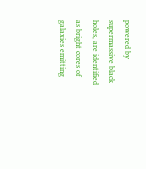powered by supermassive black holes, are identified as bright cores of galaxies emitting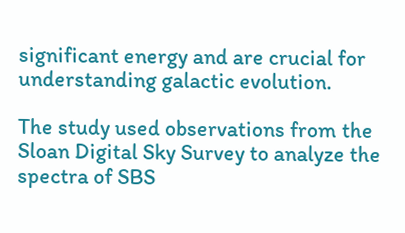significant energy and are crucial for understanding galactic evolution.

The study used observations from the Sloan Digital Sky Survey to analyze the spectra of SBS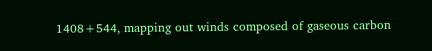1408+544, mapping out winds composed of gaseous carbon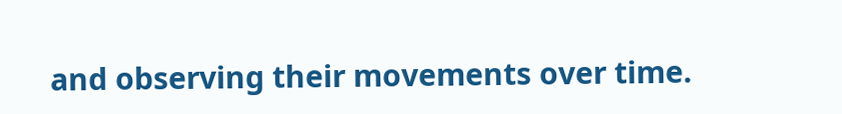and observing their movements over time.